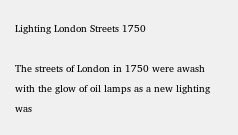Lighting London Streets 1750

The streets of London in 1750 were awash with the glow of oil lamps as a new lighting was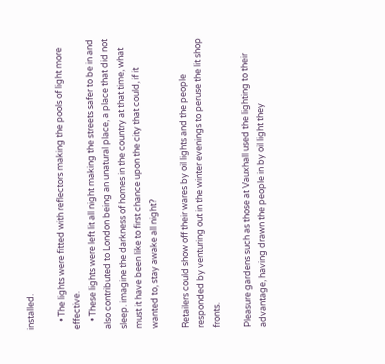installed.

    • The lights were fitted with reflectors making the pools of light more effective.
    • These lights were left lit all night making the streets safer to be in and also contributed to London being an unatural place, a place that did not sleep. imagine the darkness of homes in the country at that time, what must it have been like to first chance upon the city that could, if it wanted to, stay awake all night?

Retailers could show off their wares by oil lights and the people responded by venturing out in the winter evenings to peruse the lit shop fronts.

Pleasure gardens such as those at Vauxhall used the lighting to their advantage, having drawn the people in by oil light they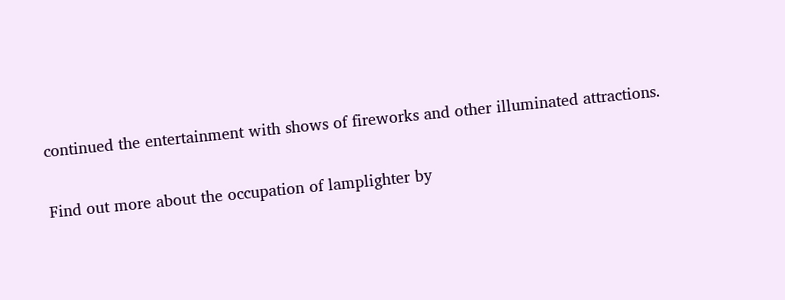continued the entertainment with shows of fireworks and other illuminated attractions.

Find out more about the occupation of lamplighter by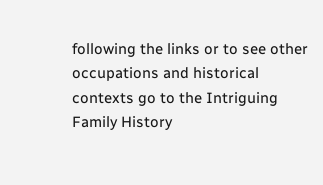following the links or to see other occupations and historical contexts go to the Intriguing Family History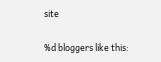site

%d bloggers like this: